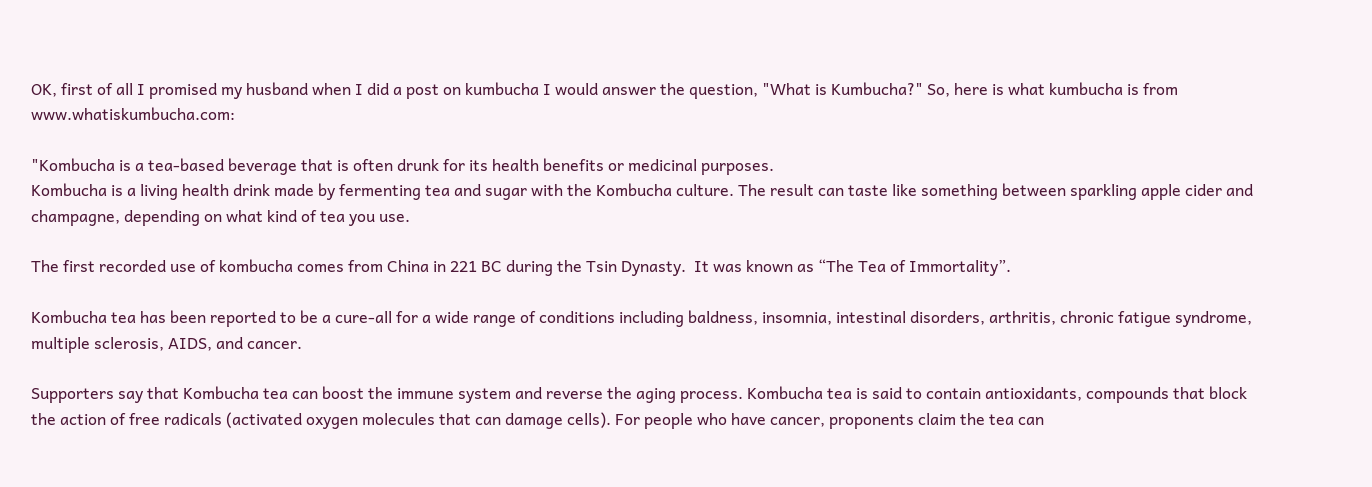OK, first of all I promised my husband when I did a post on kumbucha I would answer the question, "What is Kumbucha?" So, here is what kumbucha is from www.whatiskumbucha.com:

"Kombucha is a tea-based beverage that is often drunk for its health benefits or medicinal purposes.
Kombucha is a living health drink made by fermenting tea and sugar with the Kombucha culture. The result can taste like something between sparkling apple cider and champagne, depending on what kind of tea you use.

The first recorded use of kombucha comes from China in 221 BC during the Tsin Dynasty.  It was known as “The Tea of Immortality”.

Kombucha tea has been reported to be a cure-all for a wide range of conditions including baldness, insomnia, intestinal disorders, arthritis, chronic fatigue syndrome, multiple sclerosis, AIDS, and cancer.

Supporters say that Kombucha tea can boost the immune system and reverse the aging process. Kombucha tea is said to contain antioxidants, compounds that block the action of free radicals (activated oxygen molecules that can damage cells). For people who have cancer, proponents claim the tea can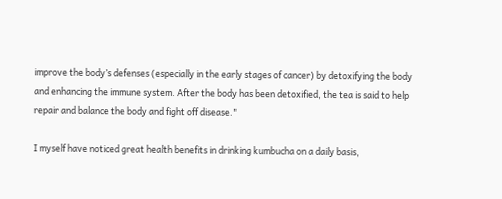improve the body’s defenses (especially in the early stages of cancer) by detoxifying the body and enhancing the immune system. After the body has been detoxified, the tea is said to help repair and balance the body and fight off disease."

I myself have noticed great health benefits in drinking kumbucha on a daily basis,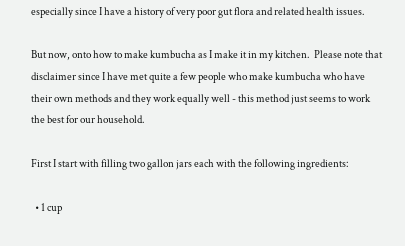especially since I have a history of very poor gut flora and related health issues.

But now, onto how to make kumbucha as I make it in my kitchen.  Please note that disclaimer since I have met quite a few people who make kumbucha who have their own methods and they work equally well - this method just seems to work the best for our household.

First I start with filling two gallon jars each with the following ingredients:

  • 1 cup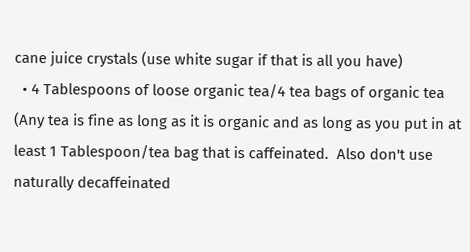cane juice crystals (use white sugar if that is all you have)
  • 4 Tablespoons of loose organic tea/4 tea bags of organic tea (Any tea is fine as long as it is organic and as long as you put in at least 1 Tablespoon/tea bag that is caffeinated.  Also don't use naturally decaffeinated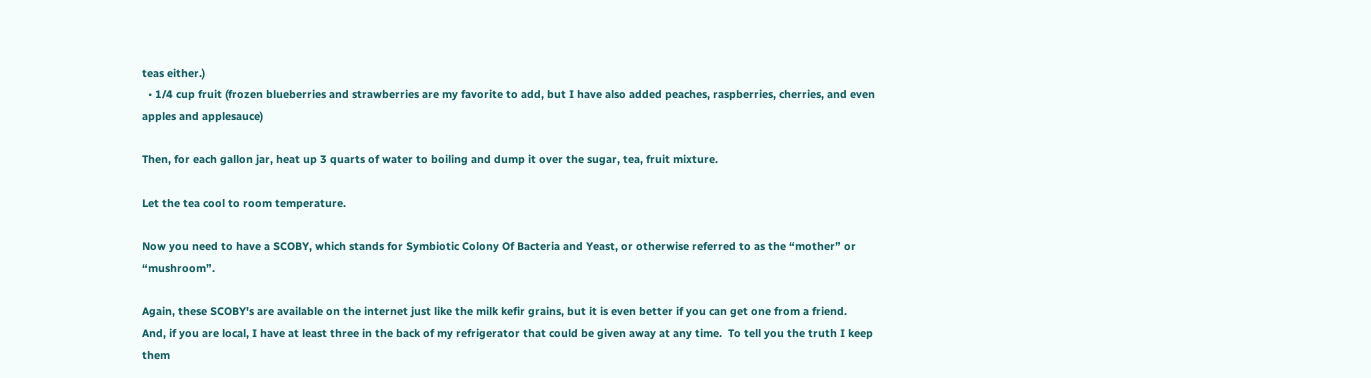teas either.)
  • 1/4 cup fruit (frozen blueberries and strawberries are my favorite to add, but I have also added peaches, raspberries, cherries, and even apples and applesauce)

Then, for each gallon jar, heat up 3 quarts of water to boiling and dump it over the sugar, tea, fruit mixture.

Let the tea cool to room temperature.

Now you need to have a SCOBY, which stands for Symbiotic Colony Of Bacteria and Yeast, or otherwise referred to as the “mother” or “mushroom”.

Again, these SCOBY's are available on the internet just like the milk kefir grains, but it is even better if you can get one from a friend.  And, if you are local, I have at least three in the back of my refrigerator that could be given away at any time.  To tell you the truth I keep them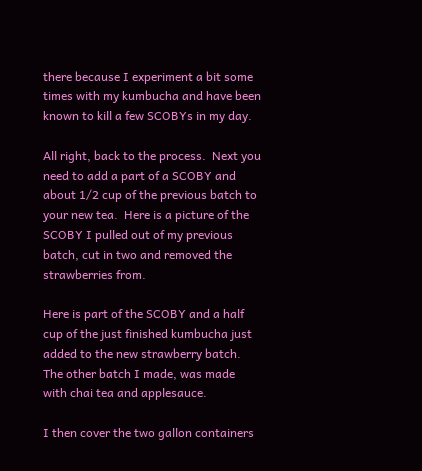there because I experiment a bit some times with my kumbucha and have been known to kill a few SCOBYs in my day.

All right, back to the process.  Next you need to add a part of a SCOBY and about 1/2 cup of the previous batch to your new tea.  Here is a picture of the SCOBY I pulled out of my previous batch, cut in two and removed the strawberries from.

Here is part of the SCOBY and a half cup of the just finished kumbucha just added to the new strawberry batch.  The other batch I made, was made with chai tea and applesauce.

I then cover the two gallon containers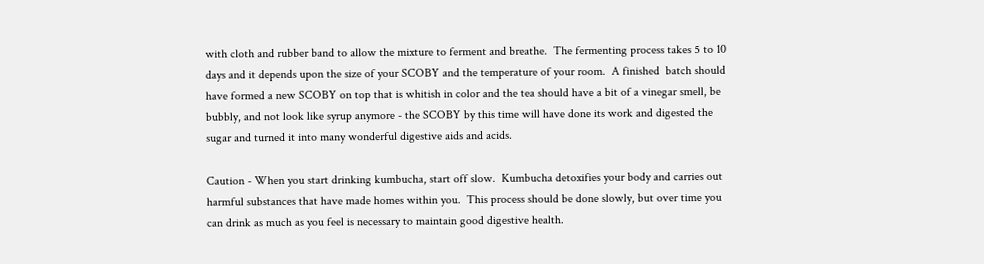with cloth and rubber band to allow the mixture to ferment and breathe.  The fermenting process takes 5 to 10 days and it depends upon the size of your SCOBY and the temperature of your room.  A finished  batch should have formed a new SCOBY on top that is whitish in color and the tea should have a bit of a vinegar smell, be bubbly, and not look like syrup anymore - the SCOBY by this time will have done its work and digested the sugar and turned it into many wonderful digestive aids and acids.

Caution - When you start drinking kumbucha, start off slow.  Kumbucha detoxifies your body and carries out harmful substances that have made homes within you.  This process should be done slowly, but over time you can drink as much as you feel is necessary to maintain good digestive health.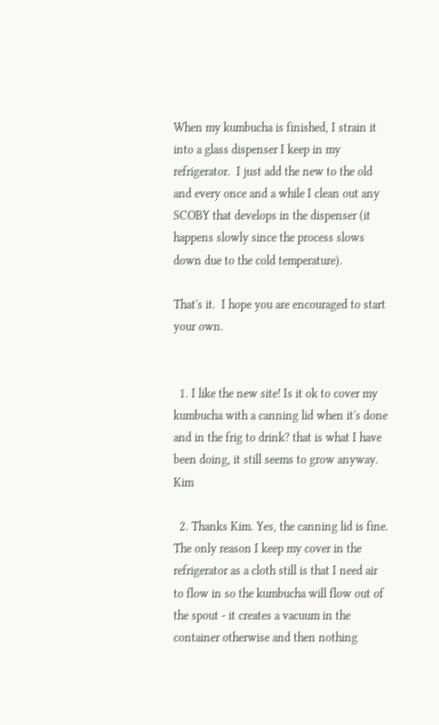When my kumbucha is finished, I strain it into a glass dispenser I keep in my refrigerator.  I just add the new to the old and every once and a while I clean out any SCOBY that develops in the dispenser (it happens slowly since the process slows down due to the cold temperature).

That's it.  I hope you are encouraged to start your own.


  1. I like the new site! Is it ok to cover my kumbucha with a canning lid when it's done and in the frig to drink? that is what I have been doing, it still seems to grow anyway. Kim

  2. Thanks Kim. Yes, the canning lid is fine. The only reason I keep my cover in the refrigerator as a cloth still is that I need air to flow in so the kumbucha will flow out of the spout - it creates a vacuum in the container otherwise and then nothing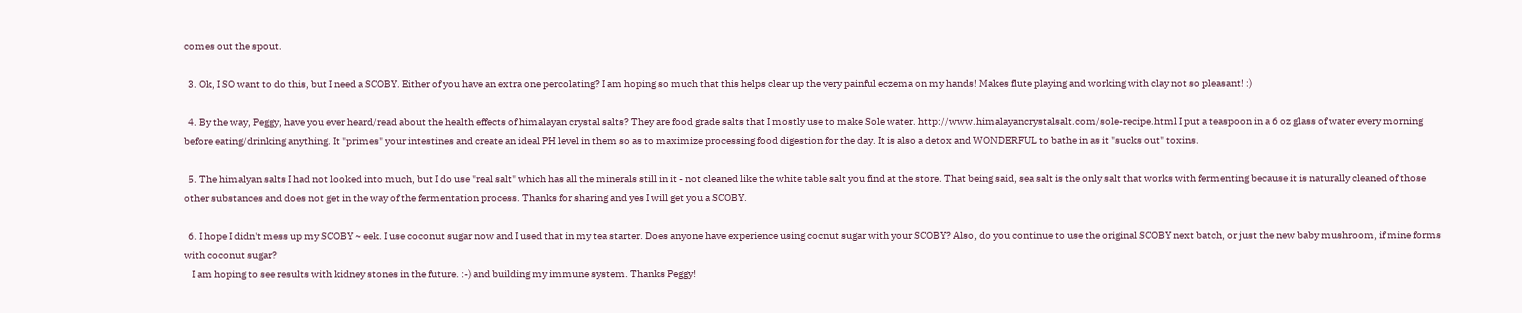comes out the spout.

  3. Ok, I SO want to do this, but I need a SCOBY. Either of you have an extra one percolating? I am hoping so much that this helps clear up the very painful eczema on my hands! Makes flute playing and working with clay not so pleasant! :)

  4. By the way, Peggy, have you ever heard/read about the health effects of himalayan crystal salts? They are food grade salts that I mostly use to make Sole water. http://www.himalayancrystalsalt.com/sole-recipe.html I put a teaspoon in a 6 oz glass of water every morning before eating/drinking anything. It "primes" your intestines and create an ideal PH level in them so as to maximize processing food digestion for the day. It is also a detox and WONDERFUL to bathe in as it "sucks out" toxins.

  5. The himalyan salts I had not looked into much, but I do use "real salt" which has all the minerals still in it - not cleaned like the white table salt you find at the store. That being said, sea salt is the only salt that works with fermenting because it is naturally cleaned of those other substances and does not get in the way of the fermentation process. Thanks for sharing and yes I will get you a SCOBY.

  6. I hope I didn't mess up my SCOBY ~ eek. I use coconut sugar now and I used that in my tea starter. Does anyone have experience using cocnut sugar with your SCOBY? Also, do you continue to use the original SCOBY next batch, or just the new baby mushroom, if mine forms with coconut sugar?
    I am hoping to see results with kidney stones in the future. :-) and building my immune system. Thanks Peggy!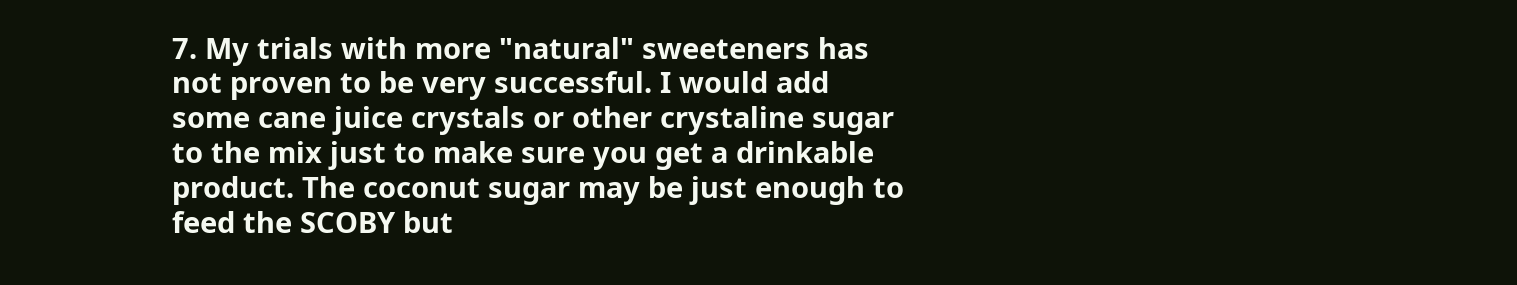7. My trials with more "natural" sweeteners has not proven to be very successful. I would add some cane juice crystals or other crystaline sugar to the mix just to make sure you get a drinkable product. The coconut sugar may be just enough to feed the SCOBY but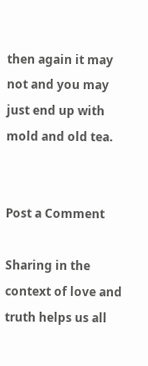then again it may not and you may just end up with mold and old tea.


Post a Comment

Sharing in the context of love and truth helps us all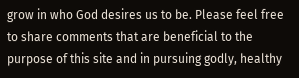grow in who God desires us to be. Please feel free to share comments that are beneficial to the purpose of this site and in pursuing godly, healthy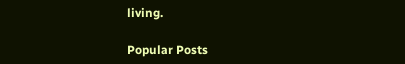living.

Popular Posts